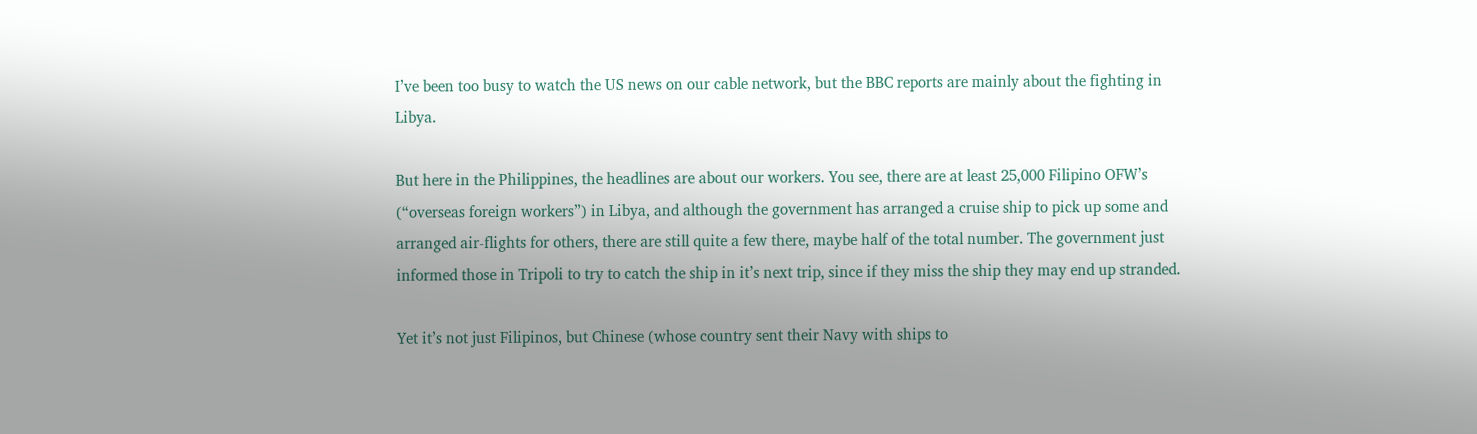I’ve been too busy to watch the US news on our cable network, but the BBC reports are mainly about the fighting in Libya.

But here in the Philippines, the headlines are about our workers. You see, there are at least 25,000 Filipino OFW’s (“overseas foreign workers”) in Libya, and although the government has arranged a cruise ship to pick up some and arranged air-flights for others, there are still quite a few there, maybe half of the total number. The government just informed those in Tripoli to try to catch the ship in it’s next trip, since if they miss the ship they may end up stranded.

Yet it’s not just Filipinos, but Chinese (whose country sent their Navy with ships to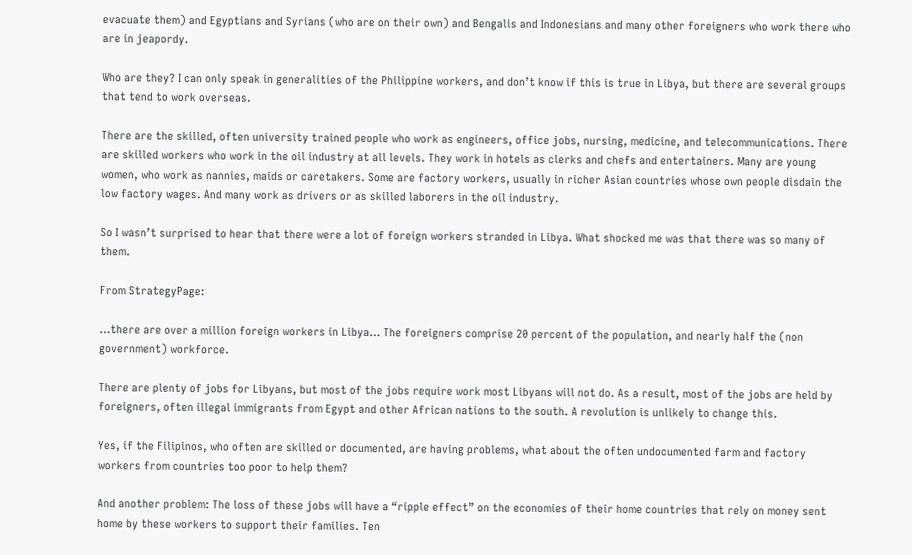evacuate them) and Egyptians and Syrians (who are on their own) and Bengalis and Indonesians and many other foreigners who work there who are in jeapordy.

Who are they? I can only speak in generalities of the Philippine workers, and don’t know if this is true in Libya, but there are several groups that tend to work overseas.

There are the skilled, often university trained people who work as engineers, office jobs, nursing, medicine, and telecommunications. There are skilled workers who work in the oil industry at all levels. They work in hotels as clerks and chefs and entertainers. Many are young women, who work as nannies, maids or caretakers. Some are factory workers, usually in richer Asian countries whose own people disdain the low factory wages. And many work as drivers or as skilled laborers in the oil industry.

So I wasn’t surprised to hear that there were a lot of foreign workers stranded in Libya. What shocked me was that there was so many of them.

From StrategyPage:

…there are over a million foreign workers in Libya… The foreigners comprise 20 percent of the population, and nearly half the (non government) workforce.

There are plenty of jobs for Libyans, but most of the jobs require work most Libyans will not do. As a result, most of the jobs are held by foreigners, often illegal immigrants from Egypt and other African nations to the south. A revolution is unlikely to change this.

Yes, if the Filipinos, who often are skilled or documented, are having problems, what about the often undocumented farm and factory workers from countries too poor to help them?

And another problem: The loss of these jobs will have a “ripple effect” on the economies of their home countries that rely on money sent home by these workers to support their families. Ten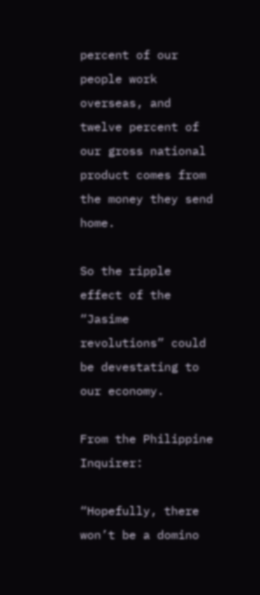percent of our people work overseas, and twelve percent of our gross national product comes from the money they send home.

So the ripple effect of the “Jasime revolutions” could be devestating to our economy.

From the Philippine Inquirer:

“Hopefully, there won’t be a domino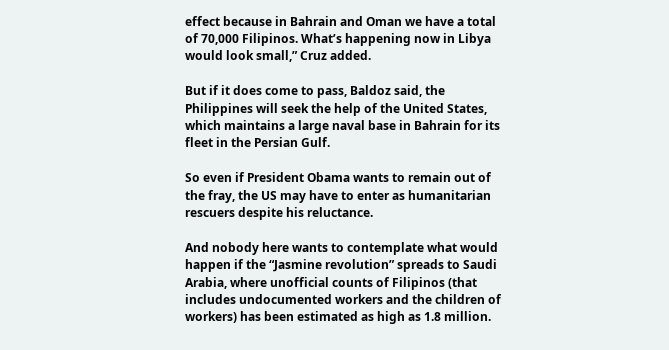effect because in Bahrain and Oman we have a total of 70,000 Filipinos. What’s happening now in Libya would look small,” Cruz added.

But if it does come to pass, Baldoz said, the Philippines will seek the help of the United States, which maintains a large naval base in Bahrain for its fleet in the Persian Gulf.

So even if President Obama wants to remain out of the fray, the US may have to enter as humanitarian rescuers despite his reluctance.

And nobody here wants to contemplate what would happen if the “Jasmine revolution” spreads to Saudi Arabia, where unofficial counts of Filipinos (that includes undocumented workers and the children of workers) has been estimated as high as 1.8 million.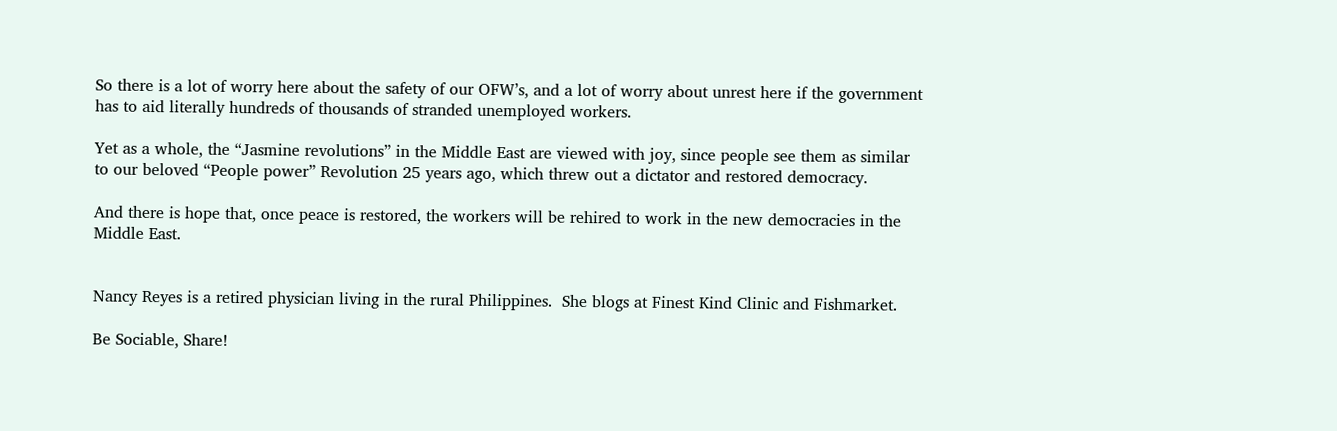So there is a lot of worry here about the safety of our OFW’s, and a lot of worry about unrest here if the government has to aid literally hundreds of thousands of stranded unemployed workers.

Yet as a whole, the “Jasmine revolutions” in the Middle East are viewed with joy, since people see them as similar to our beloved “People power” Revolution 25 years ago, which threw out a dictator and restored democracy.

And there is hope that, once peace is restored, the workers will be rehired to work in the new democracies in the Middle East.


Nancy Reyes is a retired physician living in the rural Philippines.  She blogs at Finest Kind Clinic and Fishmarket.

Be Sociable, Share!